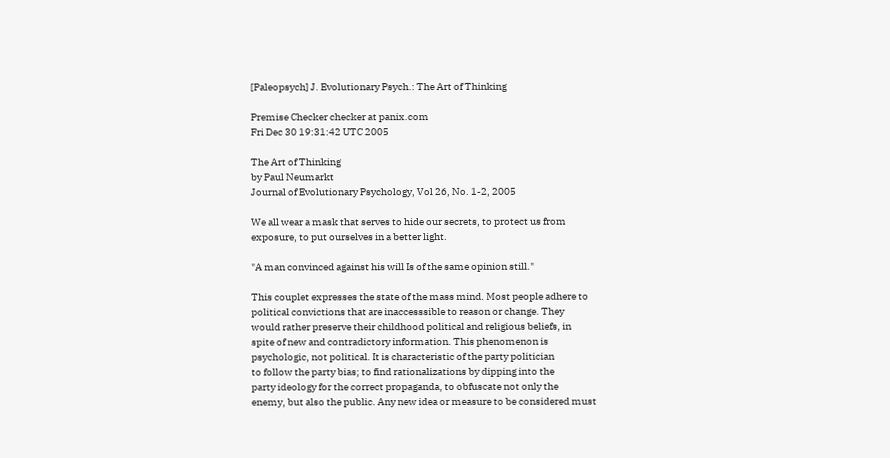[Paleopsych] J. Evolutionary Psych.: The Art of Thinking

Premise Checker checker at panix.com
Fri Dec 30 19:31:42 UTC 2005

The Art of Thinking
by Paul Neumarkt
Journal of Evolutionary Psychology, Vol 26, No. 1-2, 2005

We all wear a mask that serves to hide our secrets, to protect us from
exposure, to put ourselves in a better light.

"A man convinced against his will Is of the same opinion still."

This couplet expresses the state of the mass mind. Most people adhere to
political convictions that are inaccesssible to reason or change. They
would rather preserve their childhood political and religious beliefs, in
spite of new and contradictory information. This phenomenon is
psychologic, not political. It is characteristic of the party politician
to follow the party bias; to find rationalizations by dipping into the
party ideology for the correct propaganda, to obfuscate not only the
enemy, but also the public. Any new idea or measure to be considered must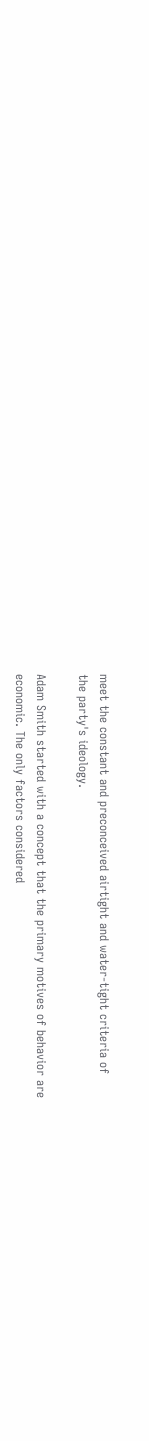meet the constant and preconceived airtight and water-tight criteria of
the party's ideology.

Adam Smith started with a concept that the primary motives of behavior are
economic. The only factors considered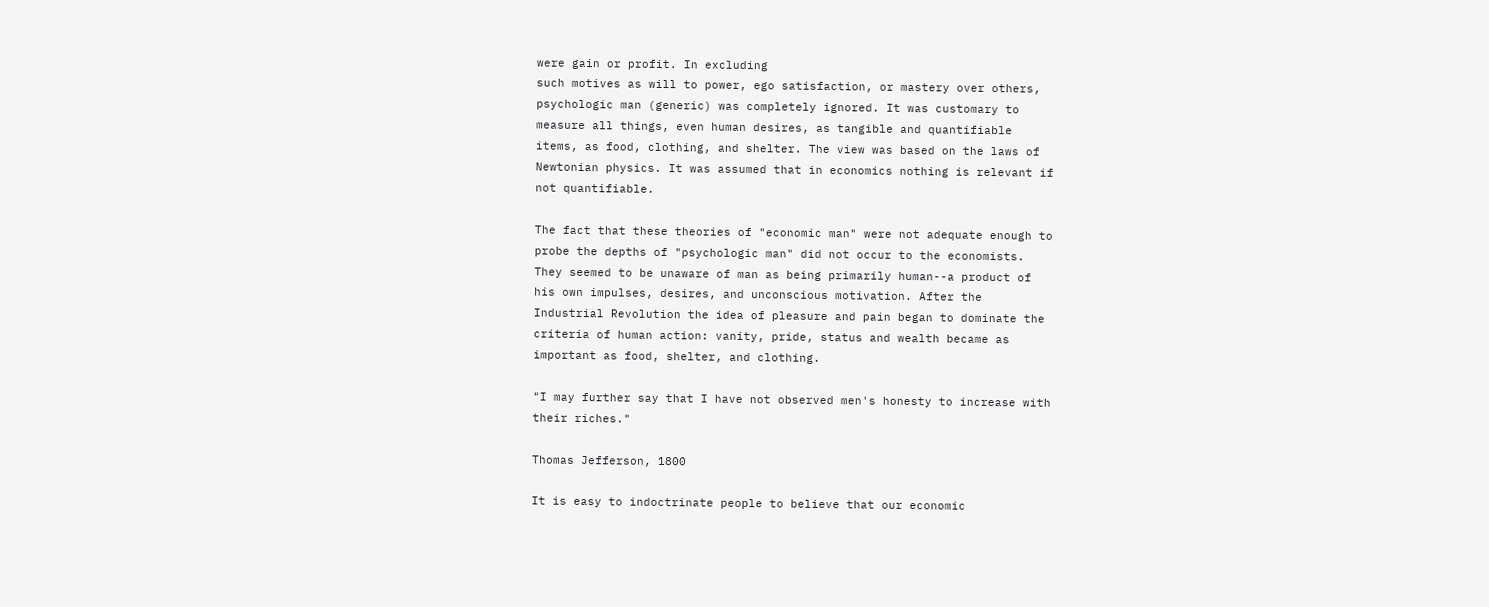were gain or profit. In excluding
such motives as will to power, ego satisfaction, or mastery over others,
psychologic man (generic) was completely ignored. It was customary to
measure all things, even human desires, as tangible and quantifiable
items, as food, clothing, and shelter. The view was based on the laws of
Newtonian physics. It was assumed that in economics nothing is relevant if
not quantifiable.

The fact that these theories of "economic man" were not adequate enough to
probe the depths of "psychologic man" did not occur to the economists.
They seemed to be unaware of man as being primarily human--a product of
his own impulses, desires, and unconscious motivation. After the
Industrial Revolution the idea of pleasure and pain began to dominate the
criteria of human action: vanity, pride, status and wealth became as
important as food, shelter, and clothing.

"I may further say that I have not observed men's honesty to increase with
their riches."

Thomas Jefferson, 1800

It is easy to indoctrinate people to believe that our economic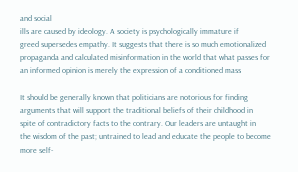and social
ills are caused by ideology. A society is psychologically immature if
greed supersedes empathy. It suggests that there is so much emotionalized
propaganda and calculated misinformation in the world that what passes for
an informed opinion is merely the expression of a conditioned mass

It should be generally known that politicians are notorious for finding
arguments that will support the traditional beliefs of their childhood in
spite of contradictory facts to the contrary. Our leaders are untaught in
the wisdom of the past; untrained to lead and educate the people to become
more self-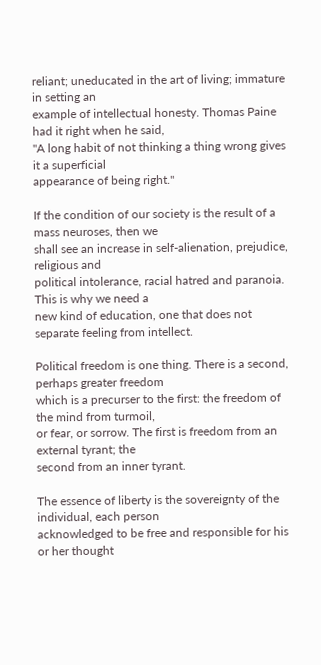reliant; uneducated in the art of living; immature in setting an
example of intellectual honesty. Thomas Paine had it right when he said,
"A long habit of not thinking a thing wrong gives it a superficial
appearance of being right."

If the condition of our society is the result of a mass neuroses, then we
shall see an increase in self-alienation, prejudice, religious and
political intolerance, racial hatred and paranoia. This is why we need a
new kind of education, one that does not separate feeling from intellect.

Political freedom is one thing. There is a second, perhaps greater freedom
which is a precurser to the first: the freedom of the mind from turmoil,
or fear, or sorrow. The first is freedom from an external tyrant; the
second from an inner tyrant.

The essence of liberty is the sovereignty of the individual, each person
acknowledged to be free and responsible for his or her thought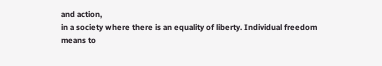and action,
in a society where there is an equality of liberty. Individual freedom
means to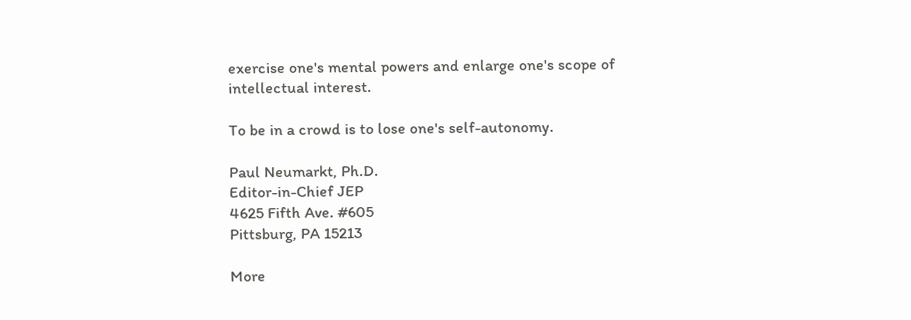exercise one's mental powers and enlarge one's scope of
intellectual interest.

To be in a crowd is to lose one's self-autonomy.

Paul Neumarkt, Ph.D.
Editor-in-Chief JEP
4625 Fifth Ave. #605
Pittsburg, PA 15213

More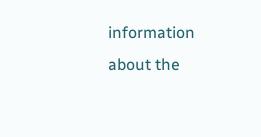information about the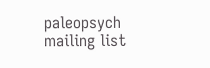paleopsych mailing list